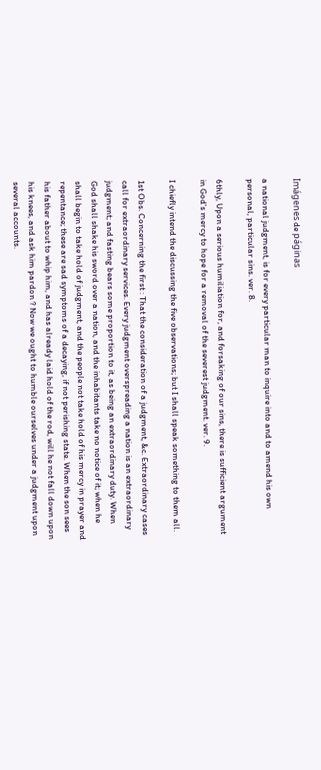Imágenes de páginas

a national judgment, is for every particular man to inquire into and to amend his own personal, particular sins. ver. 8.

6thly, Upon a serious humiliation for, and forsaking of our sins, there is sufficient argument in God's mercy to hope for a removal of the severest judgment. ver. 9.

I chiefly intend the discussing the five observations; but I shall speak something to them all.

1st Obs. Concerning the first : That the consideration of a judgment, &c. Extraordinary cases call for extraordinary services. Every judgment overspreading a nation is an extraordinary judgment; and fasting bears some proportion to it, as being an extraordinary duty. When God shall shake his sword over a nation, and the inhabitants take no notice of it; when he shall begin to take hold of judgment, and the people not take hold of his mercy in prayer and repentance; these are sad symptoms of a decaying, if not perishing state. When the son sees his father about to whip him, and has already laid hold of the rod, will he not fall down upon his knees, and ask him pardon ? Now we ought to humble ourselves under a judgment upon several accounts.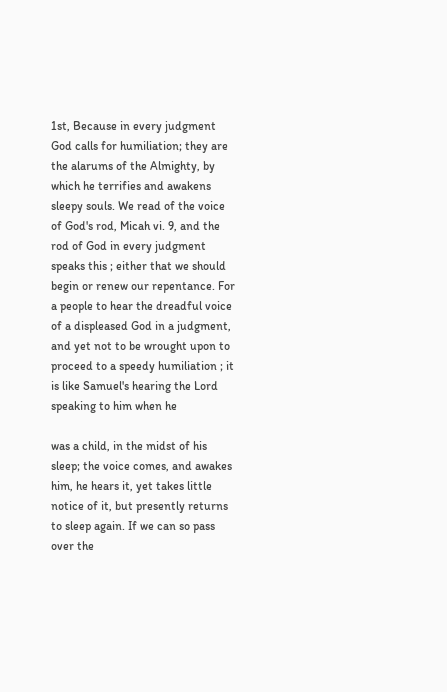1st, Because in every judgment God calls for humiliation; they are the alarums of the Almighty, by which he terrifies and awakens sleepy souls. We read of the voice of God's rod, Micah vi. 9, and the rod of God in every judgment speaks this ; either that we should begin or renew our repentance. For a people to hear the dreadful voice of a displeased God in a judgment, and yet not to be wrought upon to proceed to a speedy humiliation ; it is like Samuel's hearing the Lord speaking to him when he

was a child, in the midst of his sleep; the voice comes, and awakes him, he hears it, yet takes little notice of it, but presently returns to sleep again. If we can so pass over the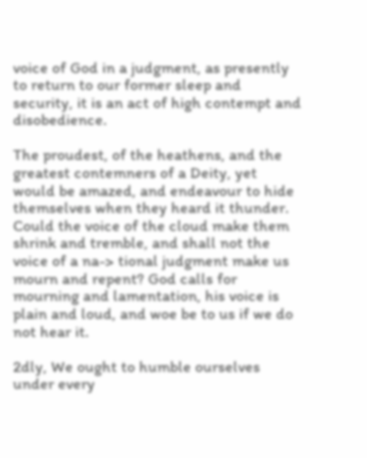voice of God in a judgment, as presently to return to our former sleep and security, it is an act of high contempt and disobedience.

The proudest, of the heathens, and the greatest contemners of a Deity, yet would be amazed, and endeavour to hide themselves when they heard it thunder. Could the voice of the cloud make them shrink and tremble, and shall not the voice of a na-> tional judgment make us mourn and repent? God calls for mourning and lamentation, his voice is plain and loud, and woe be to us if we do not hear it.

2dly, We ought to humble ourselves under every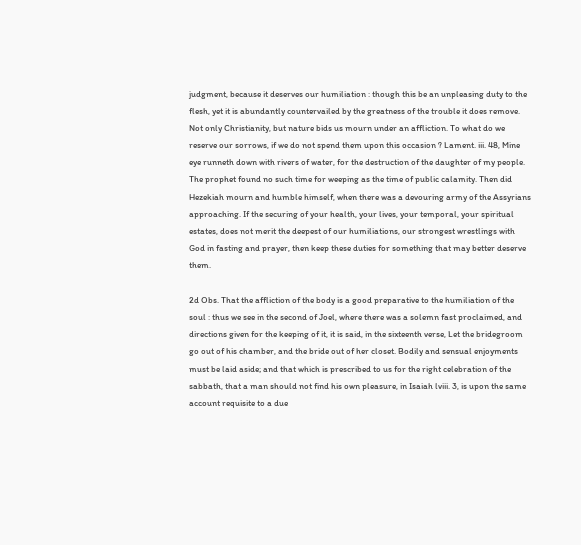judgment, because it deserves our humiliation : though this be an unpleasing duty to the flesh, yet it is abundantly countervailed by the greatness of the trouble it does remove. Not only Christianity, but nature bids us mourn under an affliction. To what do we reserve our sorrows, if we do not spend them upon this occasion ? Lament. iii. 48, Mine eye runneth down with rivers of water, for the destruction of the daughter of my people. The prophet found no such time for weeping as the time of public calamity. Then did Hezekiah mourn and humble himself, when there was a devouring army of the Assyrians approaching. If the securing of your health, your lives, your temporal, your spiritual estates, does not merit the deepest of our humiliations, our strongest wrestlings with God in fasting and prayer, then keep these duties for something that may better deserve them.

2d Obs. That the affliction of the body is a good preparative to the humiliation of the soul : thus we see in the second of Joel, where there was a solemn fast proclaimed, and directions given for the keeping of it, it is said, in the sixteenth verse, Let the bridegroom go out of his chamber, and the bride out of her closet. Bodily and sensual enjoyments must be laid aside; and that which is prescribed to us for the right celebration of the sabbath, that a man should not find his own pleasure, in Isaiah lviii. 3, is upon the same account requisite to a due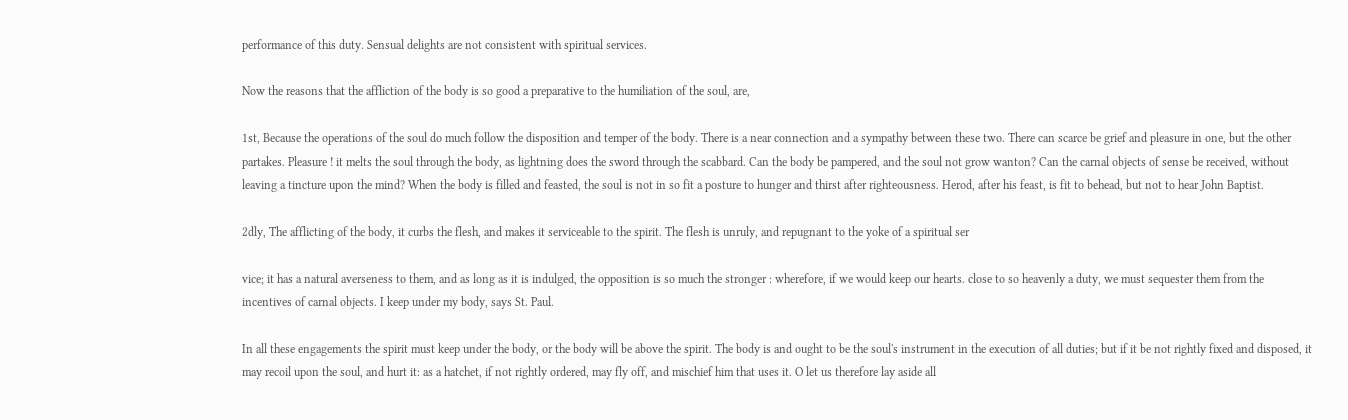performance of this duty. Sensual delights are not consistent with spiritual services.

Now the reasons that the affliction of the body is so good a preparative to the humiliation of the soul, are,

1st, Because the operations of the soul do much follow the disposition and temper of the body. There is a near connection and a sympathy between these two. There can scarce be grief and pleasure in one, but the other partakes. Pleasure ! it melts the soul through the body, as lightning does the sword through the scabbard. Can the body be pampered, and the soul not grow wanton? Can the carnal objects of sense be received, without leaving a tincture upon the mind? When the body is filled and feasted, the soul is not in so fit a posture to hunger and thirst after righteousness. Herod, after his feast, is fit to behead, but not to hear John Baptist.

2dly, The afflicting of the body, it curbs the flesh, and makes it serviceable to the spirit. The flesh is unruly, and repugnant to the yoke of a spiritual ser

vice; it has a natural averseness to them, and as long as it is indulged, the opposition is so much the stronger : wherefore, if we would keep our hearts. close to so heavenly a duty, we must sequester them from the incentives of carnal objects. I keep under my body, says St. Paul.

In all these engagements the spirit must keep under the body, or the body will be above the spirit. The body is and ought to be the soul's instrument in the execution of all duties; but if it be not rightly fixed and disposed, it may recoil upon the soul, and hurt it: as a hatchet, if not rightly ordered, may fly off, and mischief him that uses it. O let us therefore lay aside all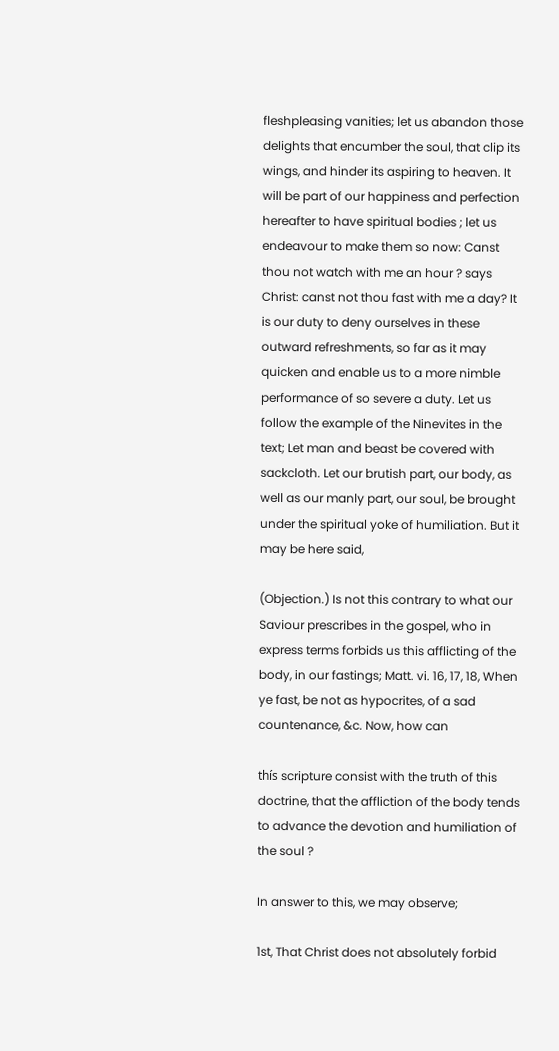fleshpleasing vanities; let us abandon those delights that encumber the soul, that clip its wings, and hinder its aspiring to heaven. It will be part of our happiness and perfection hereafter to have spiritual bodies ; let us endeavour to make them so now: Canst thou not watch with me an hour ? says Christ: canst not thou fast with me a day? It is our duty to deny ourselves in these outward refreshments, so far as it may quicken and enable us to a more nimble performance of so severe a duty. Let us follow the example of the Ninevites in the text; Let man and beast be covered with sackcloth. Let our brutish part, our body, as well as our manly part, our soul, be brought under the spiritual yoke of humiliation. But it may be here said,

(Objection.) Is not this contrary to what our Saviour prescribes in the gospel, who in express terms forbids us this afflicting of the body, in our fastings; Matt. vi. 16, 17, 18, When ye fast, be not as hypocrites, of a sad countenance, &c. Now, how can

thís scripture consist with the truth of this doctrine, that the affliction of the body tends to advance the devotion and humiliation of the soul ?

In answer to this, we may observe;

1st, That Christ does not absolutely forbid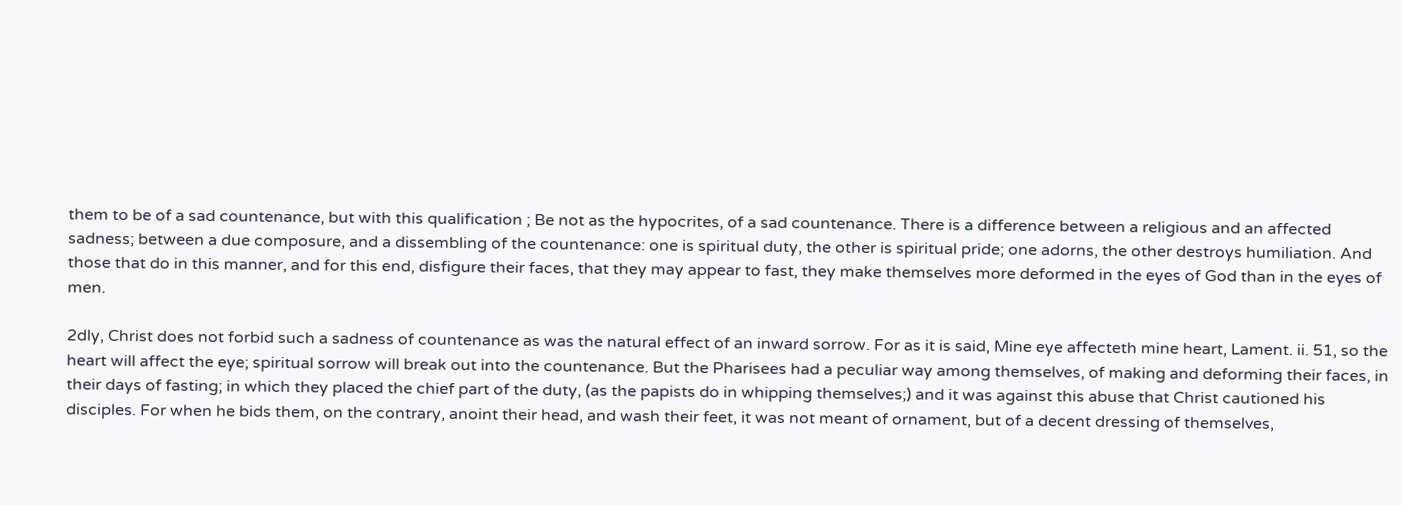them to be of a sad countenance, but with this qualification ; Be not as the hypocrites, of a sad countenance. There is a difference between a religious and an affected sadness; between a due composure, and a dissembling of the countenance: one is spiritual duty, the other is spiritual pride; one adorns, the other destroys humiliation. And those that do in this manner, and for this end, disfigure their faces, that they may appear to fast, they make themselves more deformed in the eyes of God than in the eyes of men.

2dly, Christ does not forbid such a sadness of countenance as was the natural effect of an inward sorrow. For as it is said, Mine eye affecteth mine heart, Lament. ii. 51, so the heart will affect the eye; spiritual sorrow will break out into the countenance. But the Pharisees had a peculiar way among themselves, of making and deforming their faces, in their days of fasting; in which they placed the chief part of the duty, (as the papists do in whipping themselves;) and it was against this abuse that Christ cautioned his disciples. For when he bids them, on the contrary, anoint their head, and wash their feet, it was not meant of ornament, but of a decent dressing of themselves,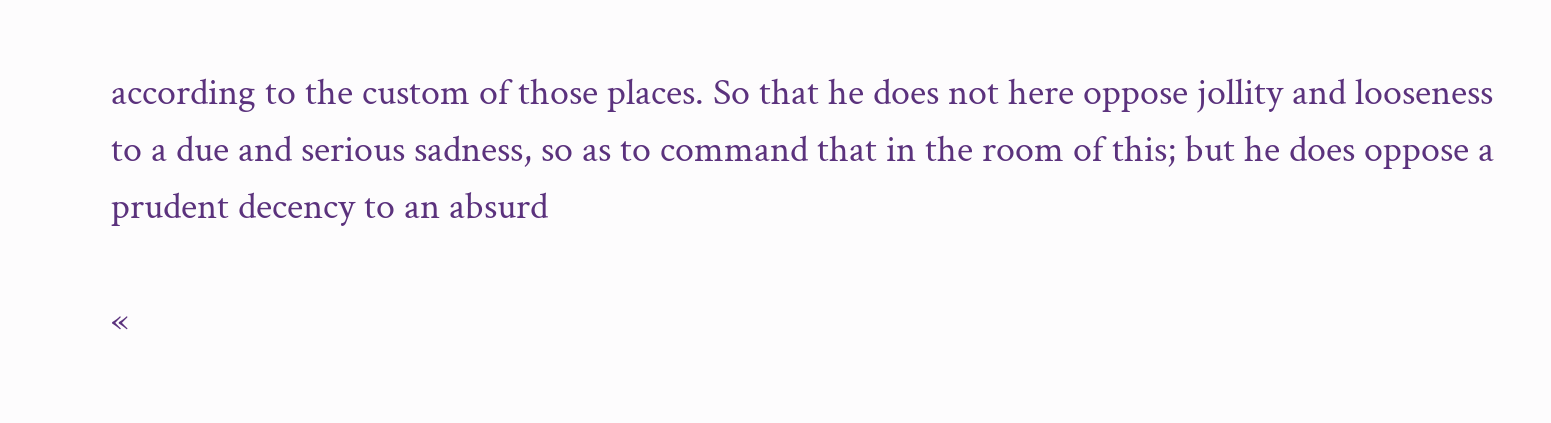according to the custom of those places. So that he does not here oppose jollity and looseness to a due and serious sadness, so as to command that in the room of this; but he does oppose a prudent decency to an absurd

«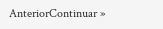AnteriorContinuar »